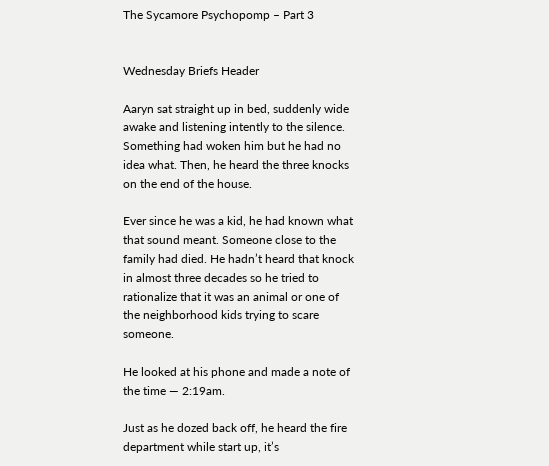The Sycamore Psychopomp – Part 3


Wednesday Briefs Header

Aaryn sat straight up in bed, suddenly wide awake and listening intently to the silence. Something had woken him but he had no idea what. Then, he heard the three knocks on the end of the house.

Ever since he was a kid, he had known what that sound meant. Someone close to the family had died. He hadn’t heard that knock in almost three decades so he tried to rationalize that it was an animal or one of the neighborhood kids trying to scare someone.

He looked at his phone and made a note of the time — 2:19am.

Just as he dozed back off, he heard the fire department while start up, it’s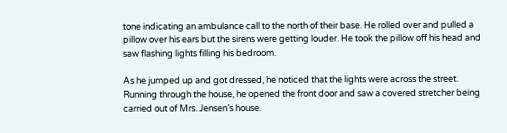tone indicating an ambulance call to the north of their base. He rolled over and pulled a pillow over his ears but the sirens were getting louder. He took the pillow off his head and saw flashing lights filling his bedroom.

As he jumped up and got dressed, he noticed that the lights were across the street. Running through the house, he opened the front door and saw a covered stretcher being carried out of Mrs. Jensen’s house.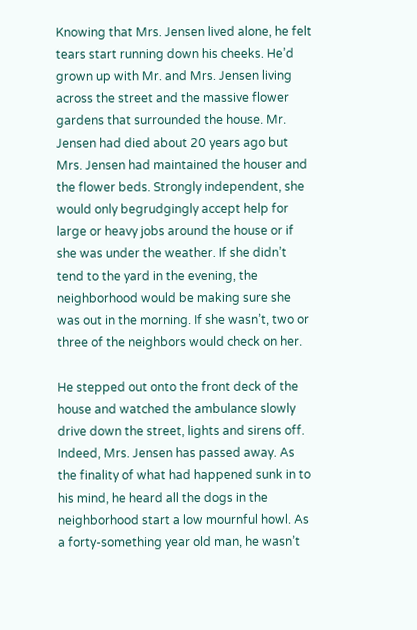Knowing that Mrs. Jensen lived alone, he felt tears start running down his cheeks. He’d grown up with Mr. and Mrs. Jensen living across the street and the massive flower gardens that surrounded the house. Mr. Jensen had died about 20 years ago but Mrs. Jensen had maintained the houser and the flower beds. Strongly independent, she would only begrudgingly accept help for large or heavy jobs around the house or if she was under the weather. If she didn’t tend to the yard in the evening, the neighborhood would be making sure she was out in the morning. If she wasn’t, two or three of the neighbors would check on her.

He stepped out onto the front deck of the house and watched the ambulance slowly drive down the street, lights and sirens off. Indeed, Mrs. Jensen has passed away. As the finality of what had happened sunk in to his mind, he heard all the dogs in the neighborhood start a low mournful howl. As a forty-something year old man, he wasn’t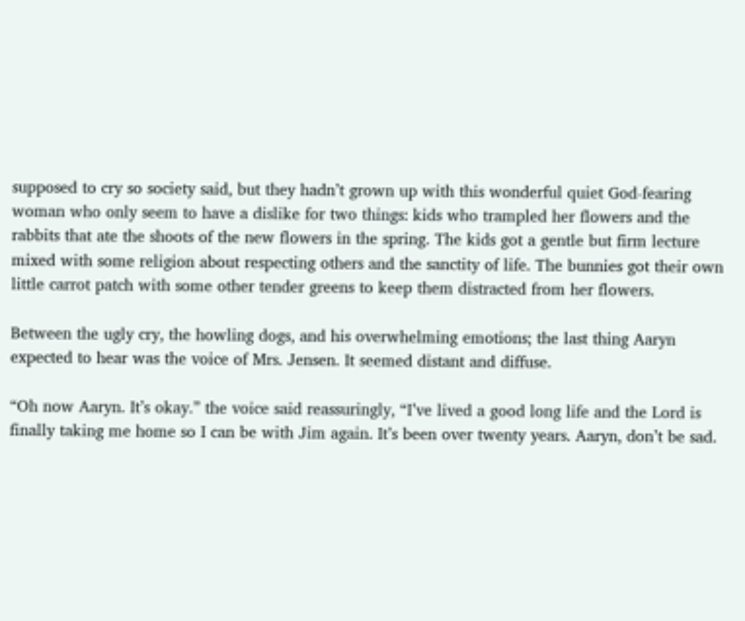supposed to cry so society said, but they hadn’t grown up with this wonderful quiet God-fearing woman who only seem to have a dislike for two things: kids who trampled her flowers and the rabbits that ate the shoots of the new flowers in the spring. The kids got a gentle but firm lecture mixed with some religion about respecting others and the sanctity of life. The bunnies got their own little carrot patch with some other tender greens to keep them distracted from her flowers.

Between the ugly cry, the howling dogs, and his overwhelming emotions; the last thing Aaryn expected to hear was the voice of Mrs. Jensen. It seemed distant and diffuse.

“Oh now Aaryn. It’s okay.” the voice said reassuringly, “I’ve lived a good long life and the Lord is finally taking me home so I can be with Jim again. It’s been over twenty years. Aaryn, don’t be sad.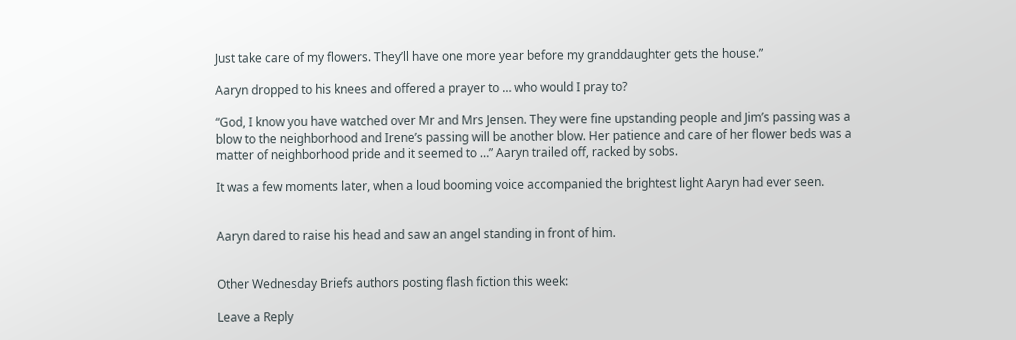Just take care of my flowers. They’ll have one more year before my granddaughter gets the house.”

Aaryn dropped to his knees and offered a prayer to … who would I pray to?

“God, I know you have watched over Mr and Mrs Jensen. They were fine upstanding people and Jim’s passing was a blow to the neighborhood and Irene’s passing will be another blow. Her patience and care of her flower beds was a matter of neighborhood pride and it seemed to …” Aaryn trailed off, racked by sobs.

It was a few moments later, when a loud booming voice accompanied the brightest light Aaryn had ever seen.


Aaryn dared to raise his head and saw an angel standing in front of him.


Other Wednesday Briefs authors posting flash fiction this week:

Leave a Reply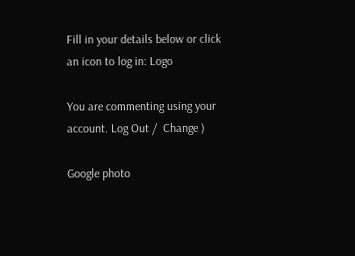Fill in your details below or click an icon to log in: Logo

You are commenting using your account. Log Out /  Change )

Google photo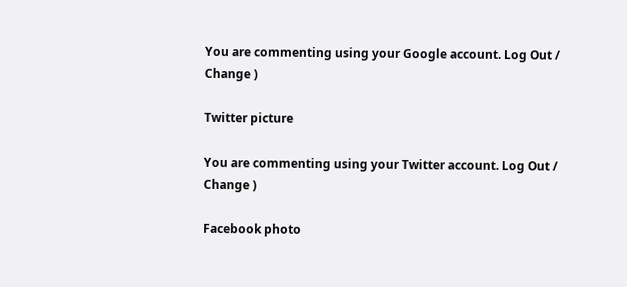You are commenting using your Google account. Log Out /  Change )

Twitter picture

You are commenting using your Twitter account. Log Out /  Change )

Facebook photo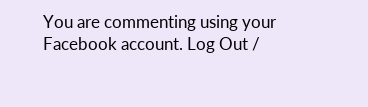You are commenting using your Facebook account. Log Out /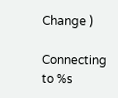Change )

Connecting to %s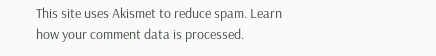This site uses Akismet to reduce spam. Learn how your comment data is processed.